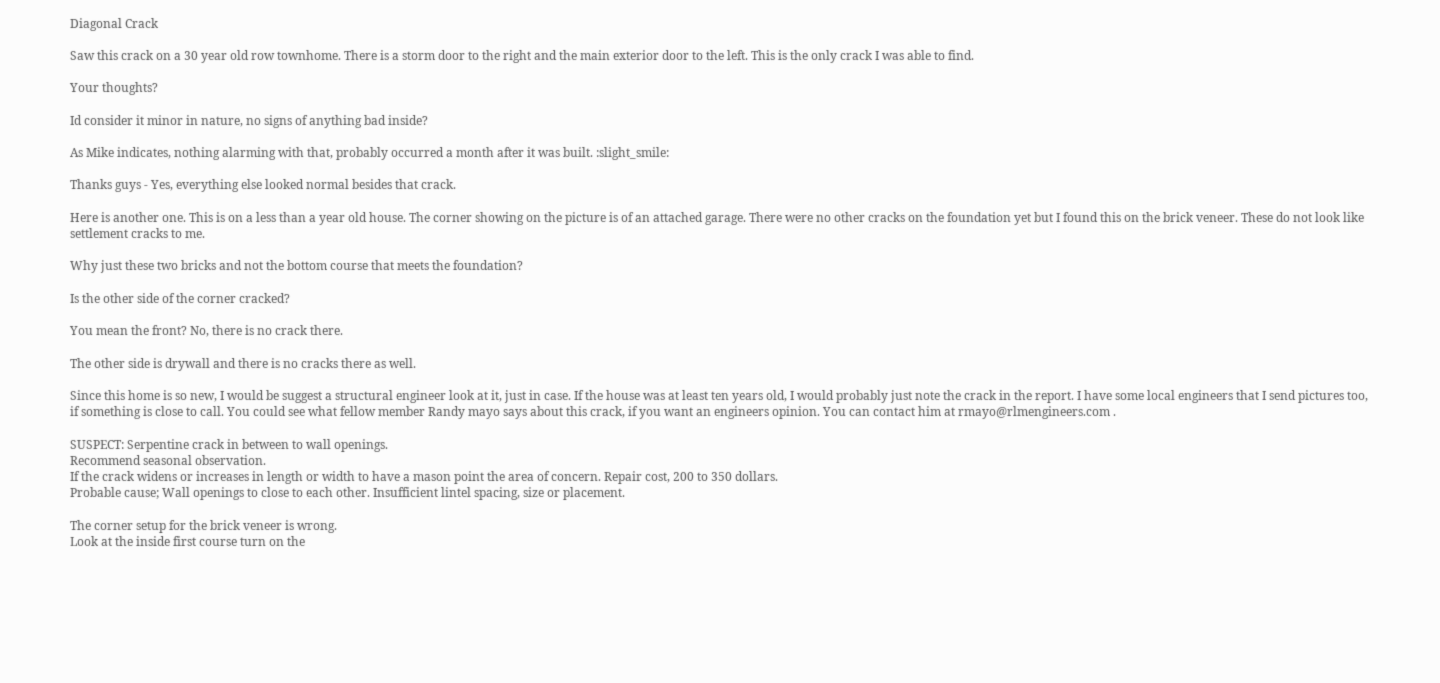Diagonal Crack

Saw this crack on a 30 year old row townhome. There is a storm door to the right and the main exterior door to the left. This is the only crack I was able to find.

Your thoughts?

Id consider it minor in nature, no signs of anything bad inside?

As Mike indicates, nothing alarming with that, probably occurred a month after it was built. :slight_smile:

Thanks guys - Yes, everything else looked normal besides that crack.

Here is another one. This is on a less than a year old house. The corner showing on the picture is of an attached garage. There were no other cracks on the foundation yet but I found this on the brick veneer. These do not look like settlement cracks to me.

Why just these two bricks and not the bottom course that meets the foundation?

Is the other side of the corner cracked?

You mean the front? No, there is no crack there.

The other side is drywall and there is no cracks there as well.

Since this home is so new, I would be suggest a structural engineer look at it, just in case. If the house was at least ten years old, I would probably just note the crack in the report. I have some local engineers that I send pictures too, if something is close to call. You could see what fellow member Randy mayo says about this crack, if you want an engineers opinion. You can contact him at rmayo@rlmengineers.com .

SUSPECT: Serpentine crack in between to wall openings.
Recommend seasonal observation.
If the crack widens or increases in length or width to have a mason point the area of concern. Repair cost, 200 to 350 dollars.
Probable cause; Wall openings to close to each other. Insufficient lintel spacing, size or placement.

The corner setup for the brick veneer is wrong.
Look at the inside first course turn on the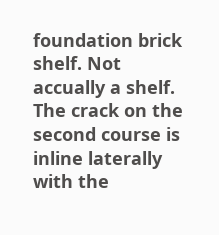foundation brick shelf. Not accually a shelf.
The crack on the second course is inline laterally with the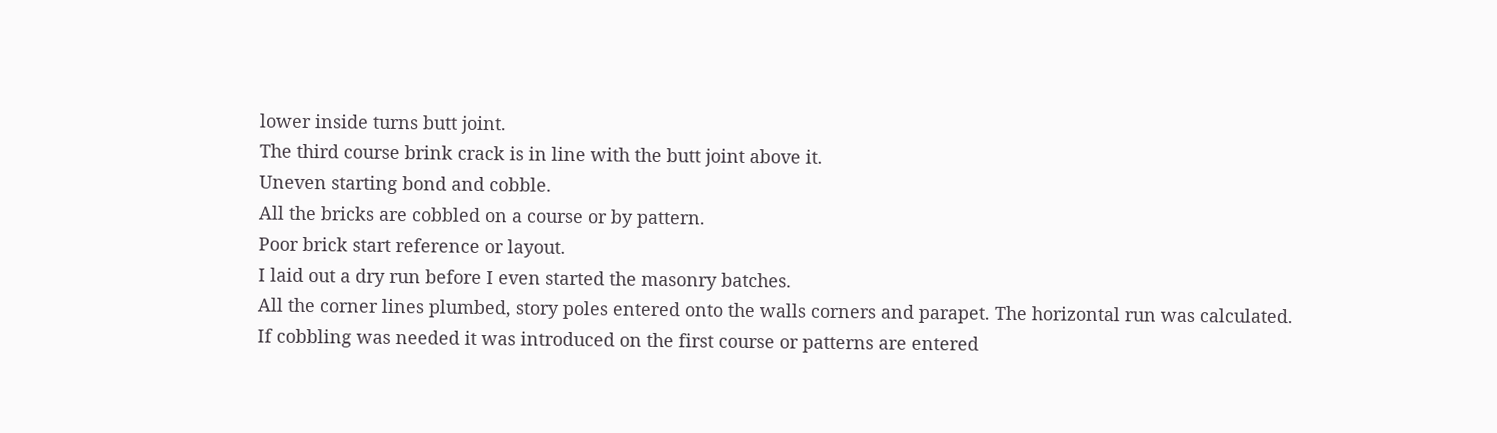lower inside turns butt joint.
The third course brink crack is in line with the butt joint above it.
Uneven starting bond and cobble.
All the bricks are cobbled on a course or by pattern.
Poor brick start reference or layout.
I laid out a dry run before I even started the masonry batches.
All the corner lines plumbed, story poles entered onto the walls corners and parapet. The horizontal run was calculated.
If cobbling was needed it was introduced on the first course or patterns are entered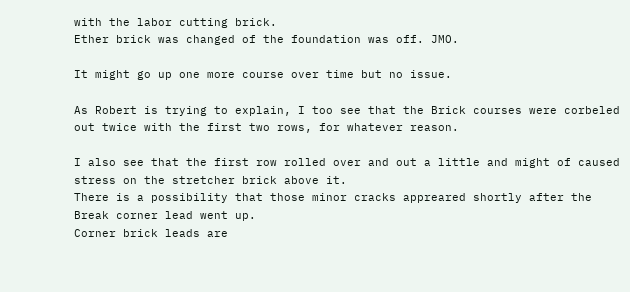with the labor cutting brick.
Ether brick was changed of the foundation was off. JMO.

It might go up one more course over time but no issue.

As Robert is trying to explain, I too see that the Brick courses were corbeled out twice with the first two rows, for whatever reason.

I also see that the first row rolled over and out a little and might of caused stress on the stretcher brick above it.
There is a possibility that those minor cracks appreared shortly after the Break corner lead went up.
Corner brick leads are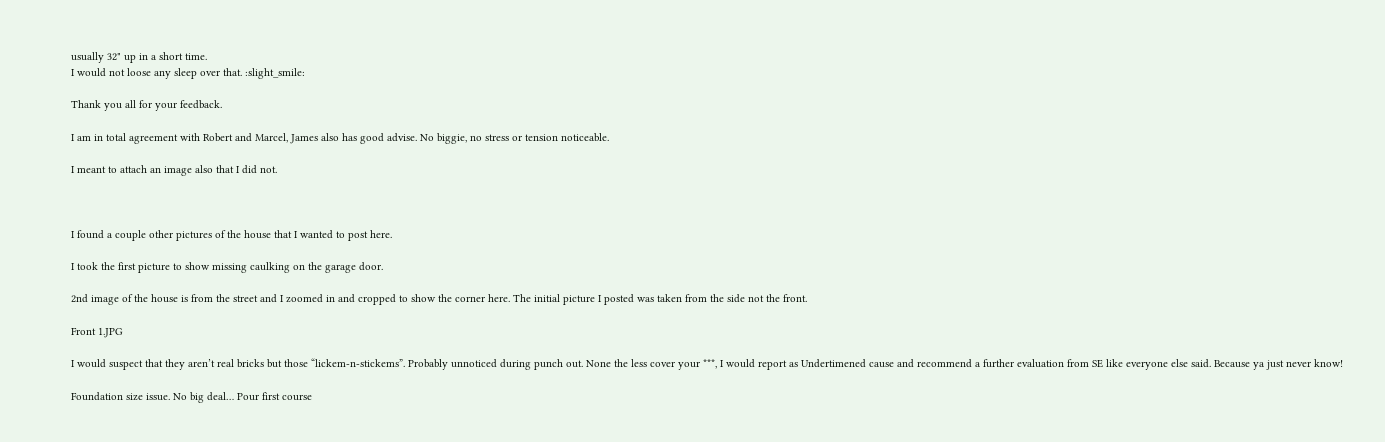usually 32" up in a short time.
I would not loose any sleep over that. :slight_smile:

Thank you all for your feedback.

I am in total agreement with Robert and Marcel, James also has good advise. No biggie, no stress or tension noticeable.

I meant to attach an image also that I did not.



I found a couple other pictures of the house that I wanted to post here.

I took the first picture to show missing caulking on the garage door.

2nd image of the house is from the street and I zoomed in and cropped to show the corner here. The initial picture I posted was taken from the side not the front.

Front 1.JPG

I would suspect that they aren’t real bricks but those “lickem-n-stickems”. Probably unnoticed during punch out. None the less cover your ***, I would report as Undertimened cause and recommend a further evaluation from SE like everyone else said. Because ya just never know!

Foundation size issue. No big deal… Pour first course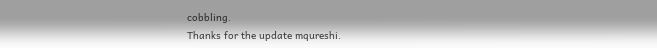cobbling.
Thanks for the update mqureshi.